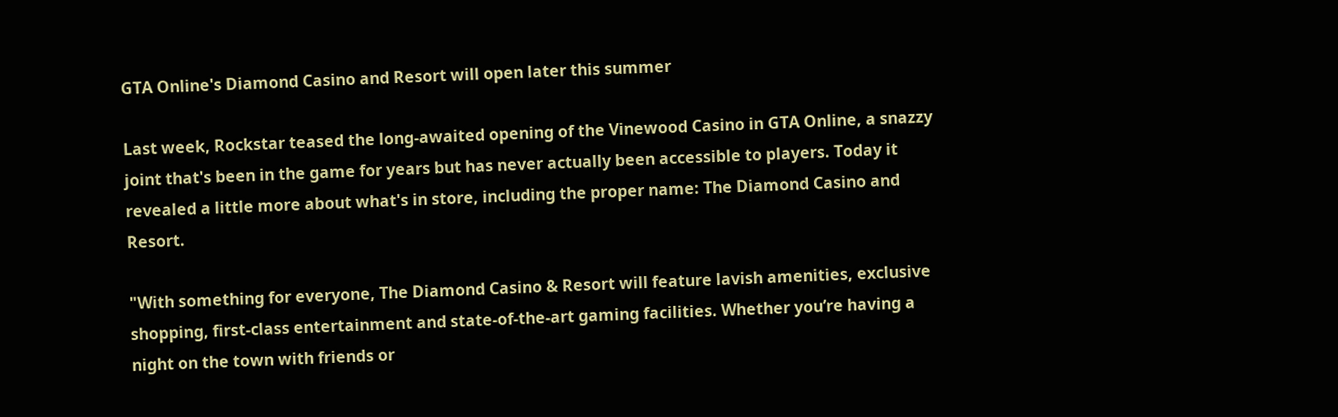GTA Online's Diamond Casino and Resort will open later this summer

Last week, Rockstar teased the long-awaited opening of the Vinewood Casino in GTA Online, a snazzy joint that's been in the game for years but has never actually been accessible to players. Today it revealed a little more about what's in store, including the proper name: The Diamond Casino and Resort.

"With something for everyone, The Diamond Casino & Resort will feature lavish amenities, exclusive shopping, first-class entertainment and state-of-the-art gaming facilities. Whether you’re having a night on the town with friends or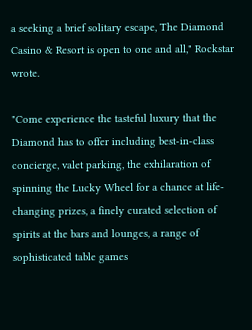a seeking a brief solitary escape, The Diamond Casino & Resort is open to one and all," Rockstar wrote.

"Come experience the tasteful luxury that the Diamond has to offer including best-in-class concierge, valet parking, the exhilaration of spinning the Lucky Wheel for a chance at life-changing prizes, a finely curated selection of spirits at the bars and lounges, a range of sophisticated table games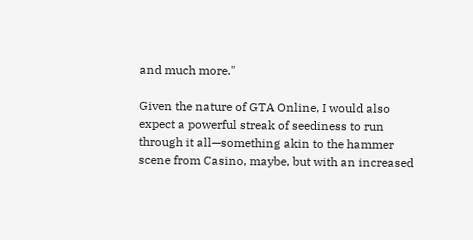and much more."

Given the nature of GTA Online, I would also expect a powerful streak of seediness to run through it all—something akin to the hammer scene from Casino, maybe, but with an increased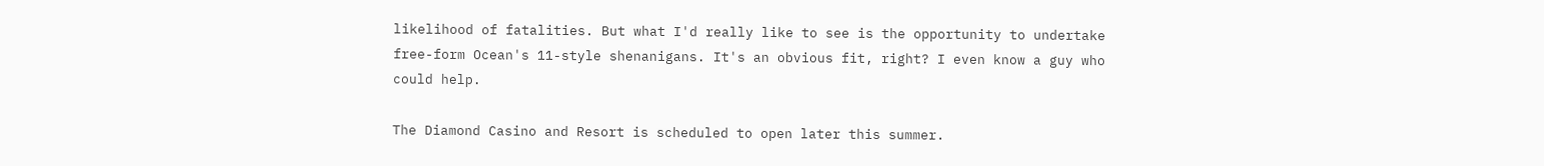likelihood of fatalities. But what I'd really like to see is the opportunity to undertake free-form Ocean's 11-style shenanigans. It's an obvious fit, right? I even know a guy who could help.

The Diamond Casino and Resort is scheduled to open later this summer.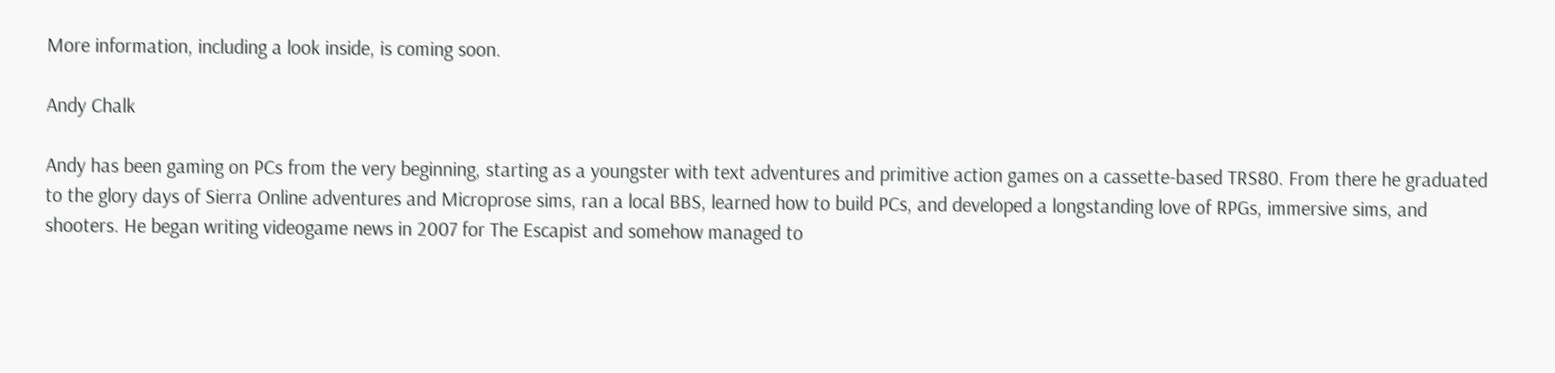More information, including a look inside, is coming soon.

Andy Chalk

Andy has been gaming on PCs from the very beginning, starting as a youngster with text adventures and primitive action games on a cassette-based TRS80. From there he graduated to the glory days of Sierra Online adventures and Microprose sims, ran a local BBS, learned how to build PCs, and developed a longstanding love of RPGs, immersive sims, and shooters. He began writing videogame news in 2007 for The Escapist and somehow managed to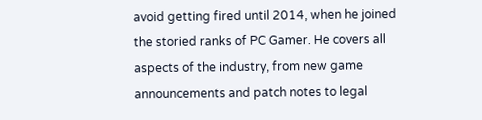avoid getting fired until 2014, when he joined the storied ranks of PC Gamer. He covers all aspects of the industry, from new game announcements and patch notes to legal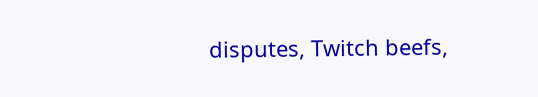disputes, Twitch beefs,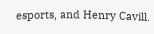esports, and Henry Cavill.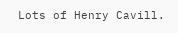Lots of Henry Cavill.